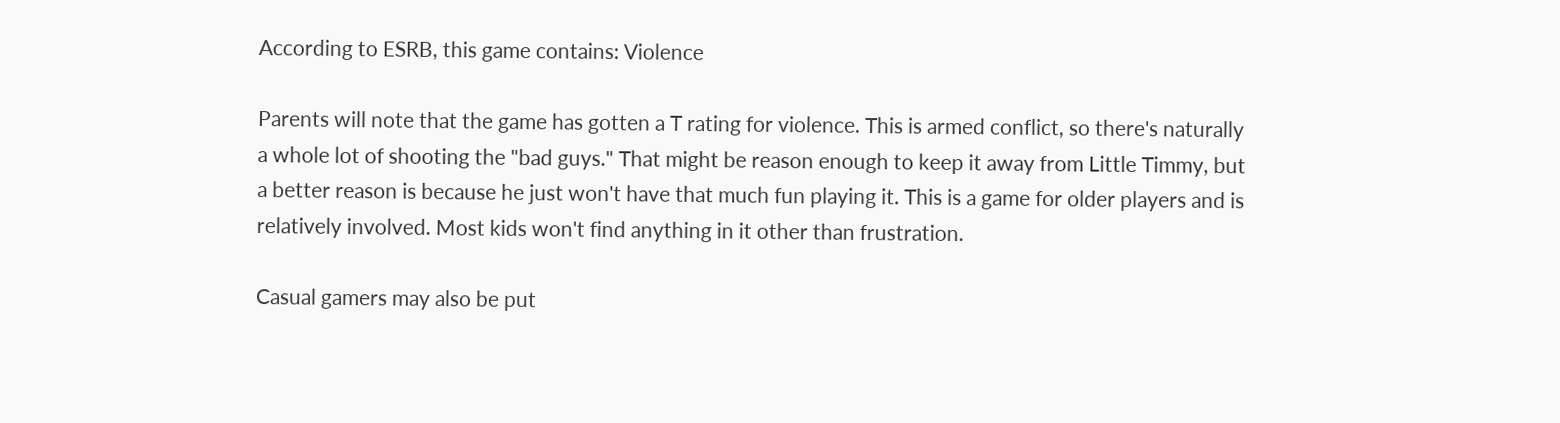According to ESRB, this game contains: Violence

Parents will note that the game has gotten a T rating for violence. This is armed conflict, so there's naturally a whole lot of shooting the "bad guys." That might be reason enough to keep it away from Little Timmy, but a better reason is because he just won't have that much fun playing it. This is a game for older players and is relatively involved. Most kids won't find anything in it other than frustration.

Casual gamers may also be put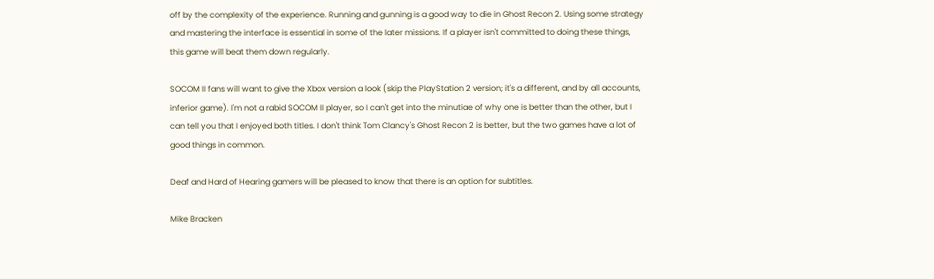off by the complexity of the experience. Running and gunning is a good way to die in Ghost Recon 2. Using some strategy and mastering the interface is essential in some of the later missions. If a player isn't committed to doing these things, this game will beat them down regularly.

SOCOM II fans will want to give the Xbox version a look (skip the PlayStation 2 version; it's a different, and by all accounts, inferior game). I'm not a rabid SOCOM II player, so I can't get into the minutiae of why one is better than the other, but I can tell you that I enjoyed both titles. I don't think Tom Clancy's Ghost Recon 2 is better, but the two games have a lot of good things in common.

Deaf and Hard of Hearing gamers will be pleased to know that there is an option for subtitles.

Mike Bracken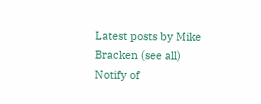Latest posts by Mike Bracken (see all)
Notify of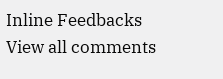Inline Feedbacks
View all comments